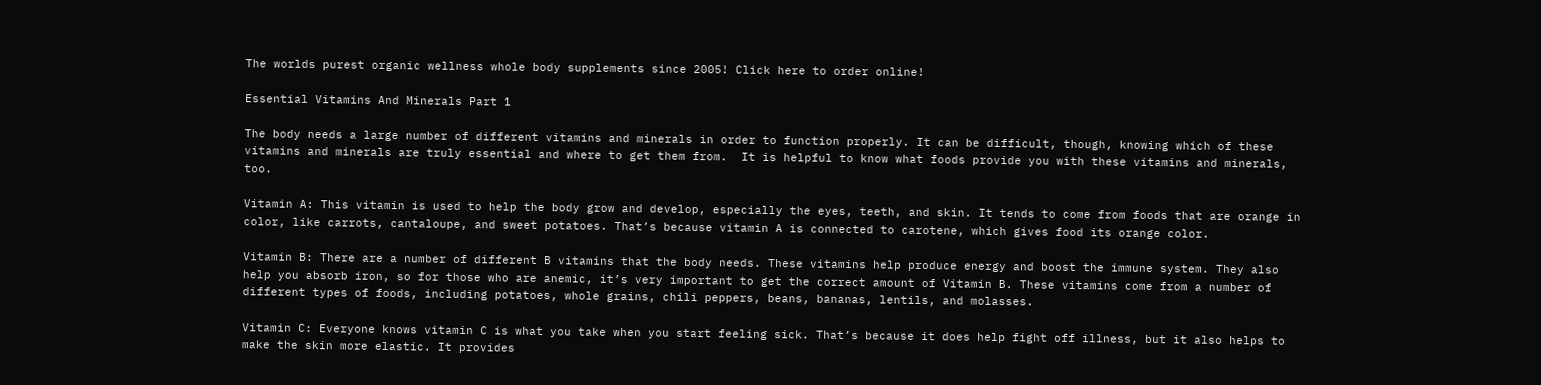The worlds purest organic wellness whole body supplements since 2005! Click here to order online!

Essential Vitamins And Minerals Part 1

The body needs a large number of different vitamins and minerals in order to function properly. It can be difficult, though, knowing which of these vitamins and minerals are truly essential and where to get them from.  It is helpful to know what foods provide you with these vitamins and minerals, too.

Vitamin A: This vitamin is used to help the body grow and develop, especially the eyes, teeth, and skin. It tends to come from foods that are orange in color, like carrots, cantaloupe, and sweet potatoes. That’s because vitamin A is connected to carotene, which gives food its orange color.

Vitamin B: There are a number of different B vitamins that the body needs. These vitamins help produce energy and boost the immune system. They also help you absorb iron, so for those who are anemic, it’s very important to get the correct amount of Vitamin B. These vitamins come from a number of different types of foods, including potatoes, whole grains, chili peppers, beans, bananas, lentils, and molasses.

Vitamin C: Everyone knows vitamin C is what you take when you start feeling sick. That’s because it does help fight off illness, but it also helps to make the skin more elastic. It provides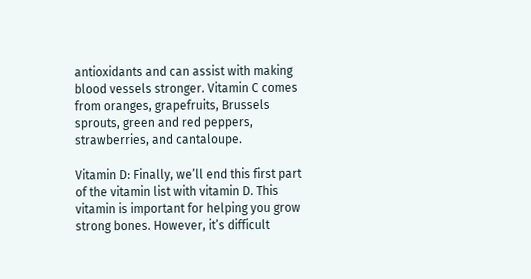antioxidants and can assist with making blood vessels stronger. Vitamin C comes from oranges, grapefruits, Brussels sprouts, green and red peppers, strawberries, and cantaloupe.

Vitamin D: Finally, we’ll end this first part of the vitamin list with vitamin D. This vitamin is important for helping you grow strong bones. However, it’s difficult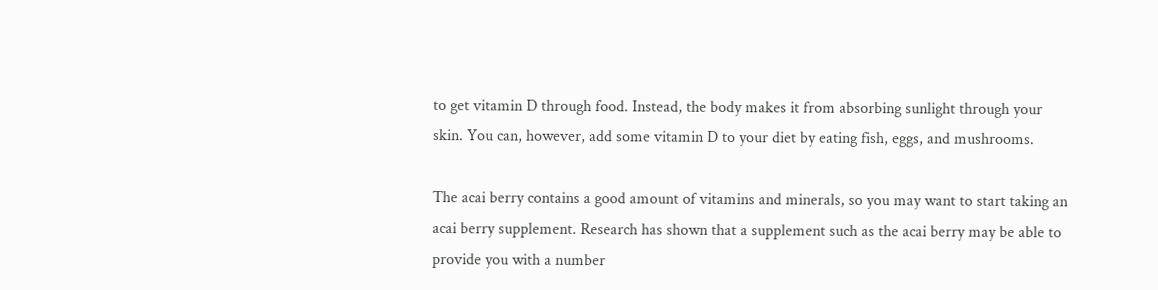to get vitamin D through food. Instead, the body makes it from absorbing sunlight through your skin. You can, however, add some vitamin D to your diet by eating fish, eggs, and mushrooms.

The acai berry contains a good amount of vitamins and minerals, so you may want to start taking an acai berry supplement. Research has shown that a supplement such as the acai berry may be able to provide you with a number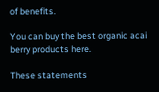of benefits.

You can buy the best organic acai berry products here.

These statements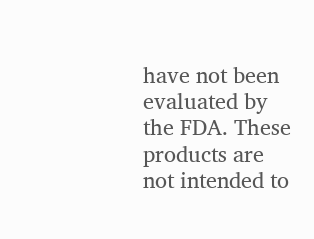have not been evaluated by the FDA. These products are not intended to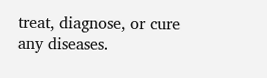treat, diagnose, or cure any diseases.